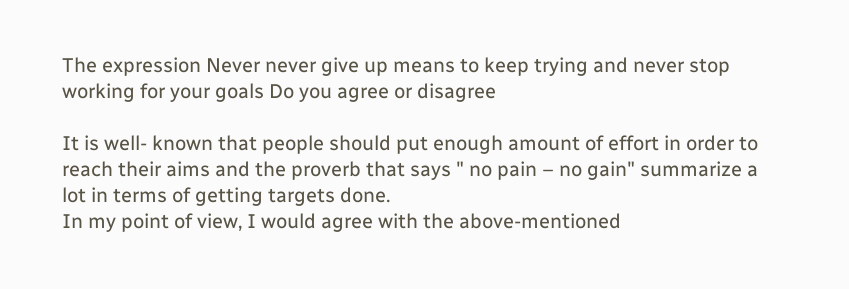The expression Never never give up means to keep trying and never stop working for your goals Do you agree or disagree

It is well- known that people should put enough amount of effort in order to reach their aims and the proverb that says " no pain – no gain" summarize a lot in terms of getting targets done.
In my point of view, I would agree with the above-mentioned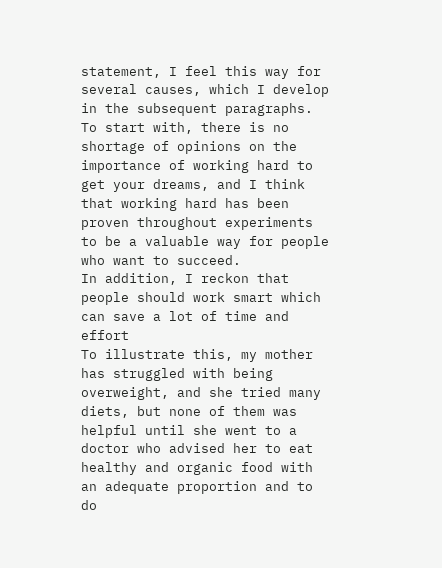statement, I feel this way for several causes, which I develop in the subsequent paragraphs.
To start with, there is no shortage of opinions on the importance of working hard to get your dreams, and I think that working hard has been proven throughout experiments to be a valuable way for people who want to succeed.
In addition, I reckon that people should work smart which can save a lot of time and effort
To illustrate this, my mother has struggled with being overweight, and she tried many diets, but none of them was helpful until she went to a doctor who advised her to eat healthy and organic food with an adequate proportion and to do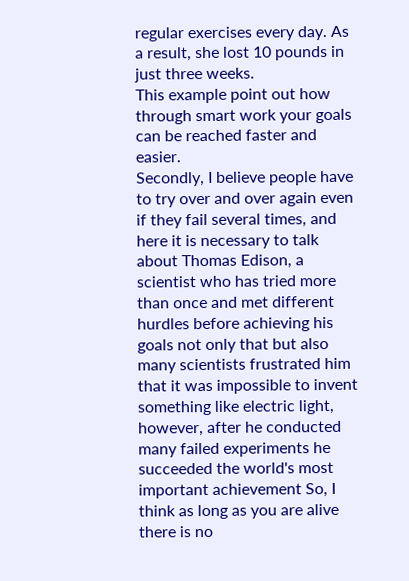regular exercises every day. As a result, she lost 10 pounds in just three weeks.
This example point out how through smart work your goals can be reached faster and easier.
Secondly, I believe people have to try over and over again even if they fail several times, and here it is necessary to talk about Thomas Edison, a scientist who has tried more than once and met different hurdles before achieving his goals not only that but also many scientists frustrated him that it was impossible to invent something like electric light, however, after he conducted many failed experiments he succeeded the world's most important achievement So, I think as long as you are alive there is no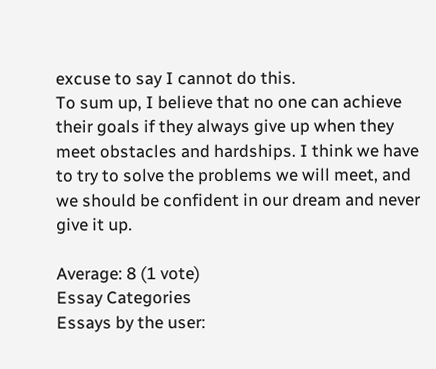excuse to say I cannot do this.
To sum up, I believe that no one can achieve their goals if they always give up when they meet obstacles and hardships. I think we have to try to solve the problems we will meet, and we should be confident in our dream and never give it up.

Average: 8 (1 vote)
Essay Categories
Essays by the user: